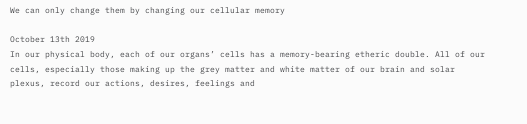We can only change them by changing our cellular memory

October 13th 2019
In our physical body, each of our organs’ cells has a memory-bearing etheric double. All of our cells, especially those making up the grey matter and white matter of our brain and solar plexus, record our actions, desires, feelings and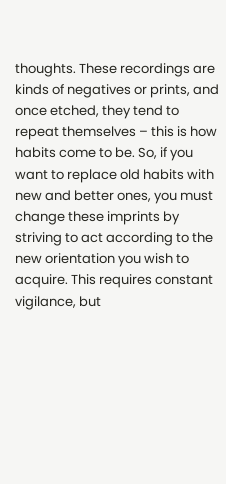thoughts. These recordings are kinds of negatives or prints, and once etched, they tend to repeat themselves – this is how habits come to be. So, if you want to replace old habits with new and better ones, you must change these imprints by striving to act according to the new orientation you wish to acquire. This requires constant vigilance, but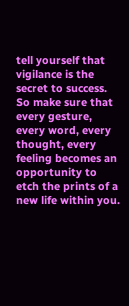tell yourself that vigilance is the secret to success. So make sure that every gesture, every word, every thought, every feeling becomes an opportunity to etch the prints of a new life within you.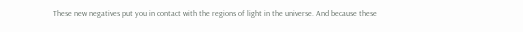These new negatives put you in contact with the regions of light in the universe. And because these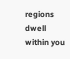regions dwell within you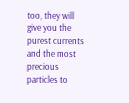too, they will give you the purest currents and the most precious particles to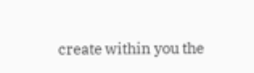create within you the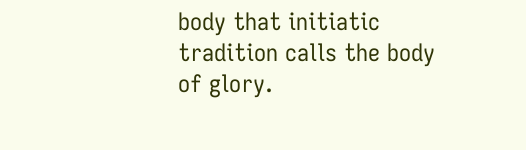body that initiatic tradition calls the body of glory.